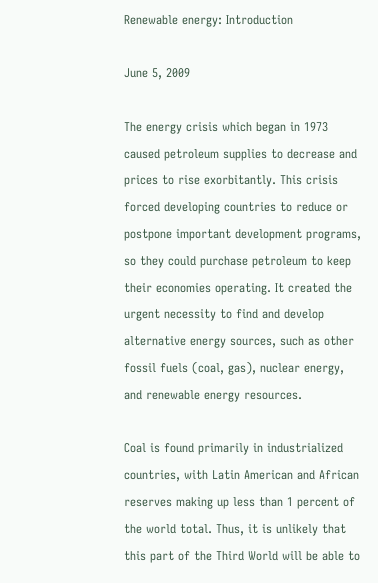Renewable energy: Introduction

June 5, 2009

The energy crisis which began in 1973 caused petroleum supplies to decrease and prices to rise exorbitantly. This crisis forced developing countries to reduce or postpone important development programs, so they could purchase petroleum to keep their economies operating. It created the urgent necessity to find and develop alternative energy sources, such as other fossil fuels (coal, gas), nuclear energy, and renewable energy resources.

Coal is found primarily in industrialized countries, with Latin American and African reserves making up less than 1 percent of the world total. Thus, it is unlikely that this part of the Third World will be able to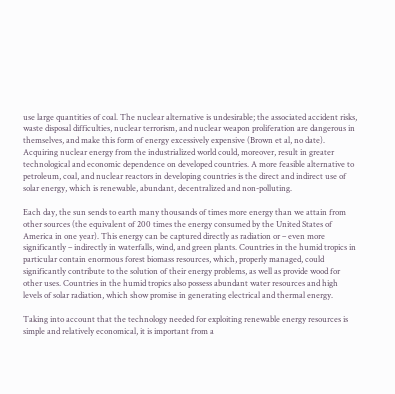use large quantities of coal. The nuclear alternative is undesirable; the associated accident risks, waste disposal difficulties, nuclear terrorism, and nuclear weapon proliferation are dangerous in themselves, and make this form of energy excessively expensive (Brown et al, no date). Acquiring nuclear energy from the industrialized world could, moreover, result in greater technological and economic dependence on developed countries. A more feasible alternative to petroleum, coal, and nuclear reactors in developing countries is the direct and indirect use of solar energy, which is renewable, abundant, decentralized and non-polluting.

Each day, the sun sends to earth many thousands of times more energy than we attain from other sources (the equivalent of 200 times the energy consumed by the United States of America in one year). This energy can be captured directly as radiation or – even more significantly – indirectly in waterfalls, wind, and green plants. Countries in the humid tropics in particular contain enormous forest biomass resources, which, properly managed, could significantly contribute to the solution of their energy problems, as well as provide wood for other uses. Countries in the humid tropics also possess abundant water resources and high levels of solar radiation, which show promise in generating electrical and thermal energy.

Taking into account that the technology needed for exploiting renewable energy resources is simple and relatively economical, it is important from a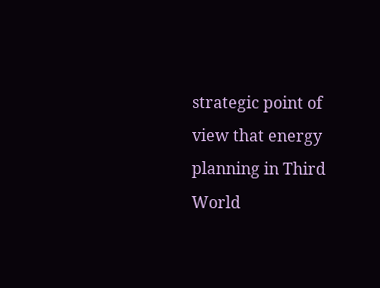strategic point of view that energy planning in Third World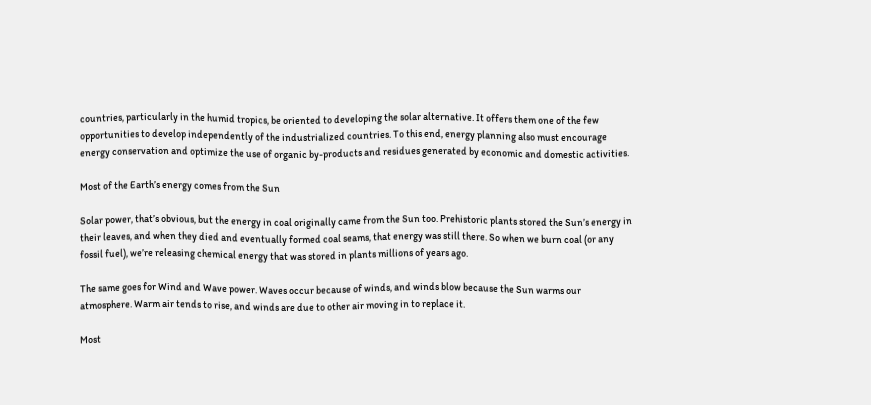countries, particularly in the humid tropics, be oriented to developing the solar alternative. It offers them one of the few opportunities to develop independently of the industrialized countries. To this end, energy planning also must encourage energy conservation and optimize the use of organic by-products and residues generated by economic and domestic activities.

Most of the Earth’s energy comes from the Sun

Solar power, that’s obvious, but the energy in coal originally came from the Sun too. Prehistoric plants stored the Sun’s energy in their leaves, and when they died and eventually formed coal seams, that energy was still there. So when we burn coal (or any fossil fuel), we’re releasing chemical energy that was stored in plants millions of years ago.

The same goes for Wind and Wave power. Waves occur because of winds, and winds blow because the Sun warms our atmosphere. Warm air tends to rise, and winds are due to other air moving in to replace it.

Most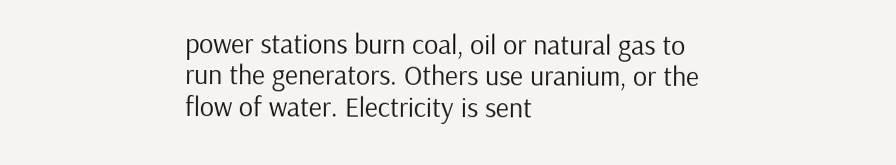power stations burn coal, oil or natural gas to run the generators. Others use uranium, or the flow of water. Electricity is sent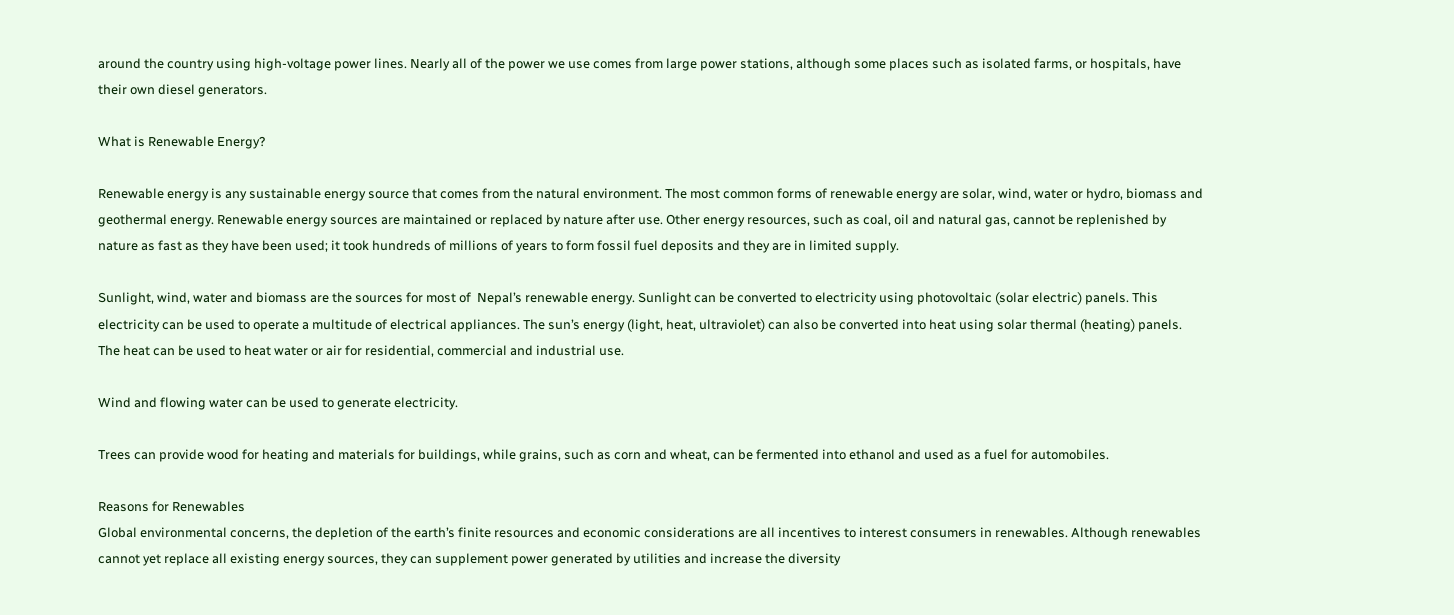around the country using high-voltage power lines. Nearly all of the power we use comes from large power stations, although some places such as isolated farms, or hospitals, have their own diesel generators.

What is Renewable Energy?

Renewable energy is any sustainable energy source that comes from the natural environment. The most common forms of renewable energy are solar, wind, water or hydro, biomass and geothermal energy. Renewable energy sources are maintained or replaced by nature after use. Other energy resources, such as coal, oil and natural gas, cannot be replenished by nature as fast as they have been used; it took hundreds of millions of years to form fossil fuel deposits and they are in limited supply.

Sunlight, wind, water and biomass are the sources for most of  Nepal’s renewable energy. Sunlight can be converted to electricity using photovoltaic (solar electric) panels. This electricity can be used to operate a multitude of electrical appliances. The sun’s energy (light, heat, ultraviolet) can also be converted into heat using solar thermal (heating) panels. The heat can be used to heat water or air for residential, commercial and industrial use.

Wind and flowing water can be used to generate electricity.

Trees can provide wood for heating and materials for buildings, while grains, such as corn and wheat, can be fermented into ethanol and used as a fuel for automobiles.

Reasons for Renewables
Global environmental concerns, the depletion of the earth’s finite resources and economic considerations are all incentives to interest consumers in renewables. Although renewables cannot yet replace all existing energy sources, they can supplement power generated by utilities and increase the diversity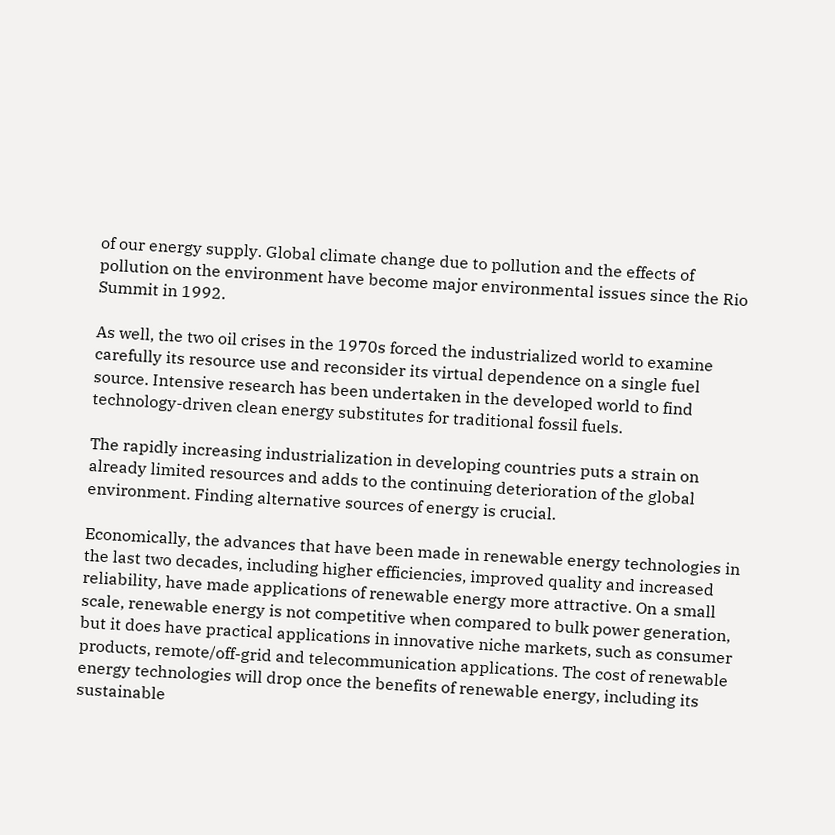of our energy supply. Global climate change due to pollution and the effects of pollution on the environment have become major environmental issues since the Rio Summit in 1992.

As well, the two oil crises in the 1970s forced the industrialized world to examine carefully its resource use and reconsider its virtual dependence on a single fuel source. Intensive research has been undertaken in the developed world to find technology-driven clean energy substitutes for traditional fossil fuels.

The rapidly increasing industrialization in developing countries puts a strain on already limited resources and adds to the continuing deterioration of the global environment. Finding alternative sources of energy is crucial.

Economically, the advances that have been made in renewable energy technologies in the last two decades, including higher efficiencies, improved quality and increased reliability, have made applications of renewable energy more attractive. On a small scale, renewable energy is not competitive when compared to bulk power generation, but it does have practical applications in innovative niche markets, such as consumer products, remote/off-grid and telecommunication applications. The cost of renewable energy technologies will drop once the benefits of renewable energy, including its sustainable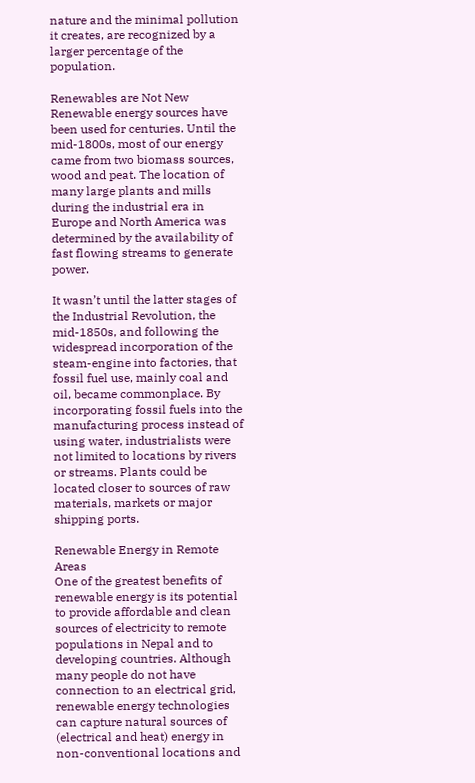nature and the minimal pollution it creates, are recognized by a larger percentage of the population.

Renewables are Not New
Renewable energy sources have been used for centuries. Until the mid-1800s, most of our energy came from two biomass sources, wood and peat. The location of many large plants and mills during the industrial era in Europe and North America was determined by the availability of fast flowing streams to generate power.

It wasn’t until the latter stages of the Industrial Revolution, the mid-1850s, and following the widespread incorporation of the steam-engine into factories, that fossil fuel use, mainly coal and oil, became commonplace. By incorporating fossil fuels into the manufacturing process instead of using water, industrialists were not limited to locations by rivers or streams. Plants could be located closer to sources of raw materials, markets or major shipping ports.

Renewable Energy in Remote Areas
One of the greatest benefits of renewable energy is its potential to provide affordable and clean sources of electricity to remote populations in Nepal and to developing countries. Although many people do not have connection to an electrical grid, renewable energy technologies can capture natural sources of (electrical and heat) energy in non-conventional locations and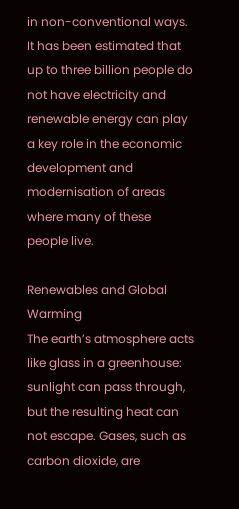in non-conventional ways. It has been estimated that up to three billion people do not have electricity and renewable energy can play a key role in the economic development and modernisation of areas where many of these people live.

Renewables and Global Warming
The earth’s atmosphere acts like glass in a greenhouse: sunlight can pass through, but the resulting heat can not escape. Gases, such as carbon dioxide, are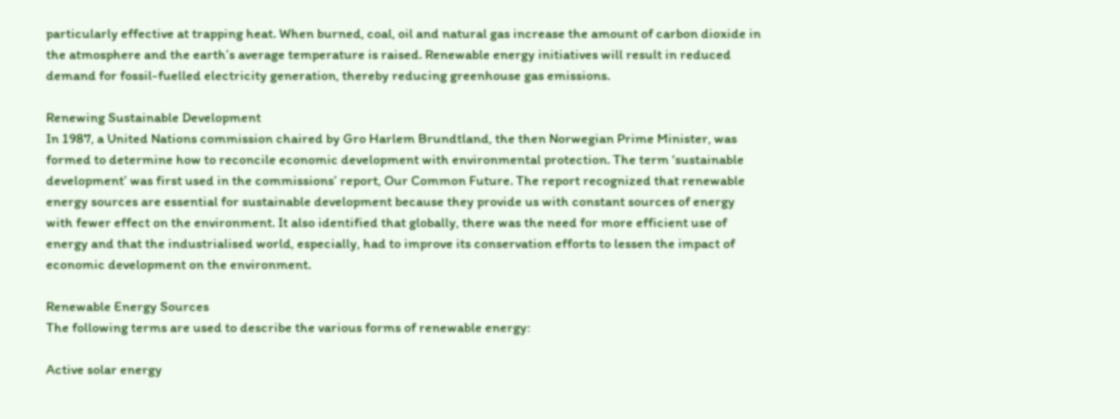particularly effective at trapping heat. When burned, coal, oil and natural gas increase the amount of carbon dioxide in the atmosphere and the earth’s average temperature is raised. Renewable energy initiatives will result in reduced demand for fossil-fuelled electricity generation, thereby reducing greenhouse gas emissions.

Renewing Sustainable Development
In 1987, a United Nations commission chaired by Gro Harlem Brundtland, the then Norwegian Prime Minister, was formed to determine how to reconcile economic development with environmental protection. The term ‘sustainable development’ was first used in the commissions’ report, Our Common Future. The report recognized that renewable energy sources are essential for sustainable development because they provide us with constant sources of energy with fewer effect on the environment. It also identified that globally, there was the need for more efficient use of energy and that the industrialised world, especially, had to improve its conservation efforts to lessen the impact of economic development on the environment.

Renewable Energy Sources
The following terms are used to describe the various forms of renewable energy:

Active solar energy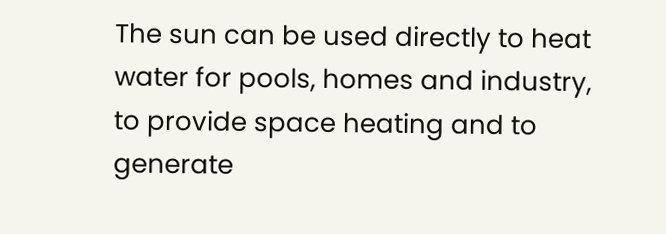The sun can be used directly to heat water for pools, homes and industry, to provide space heating and to generate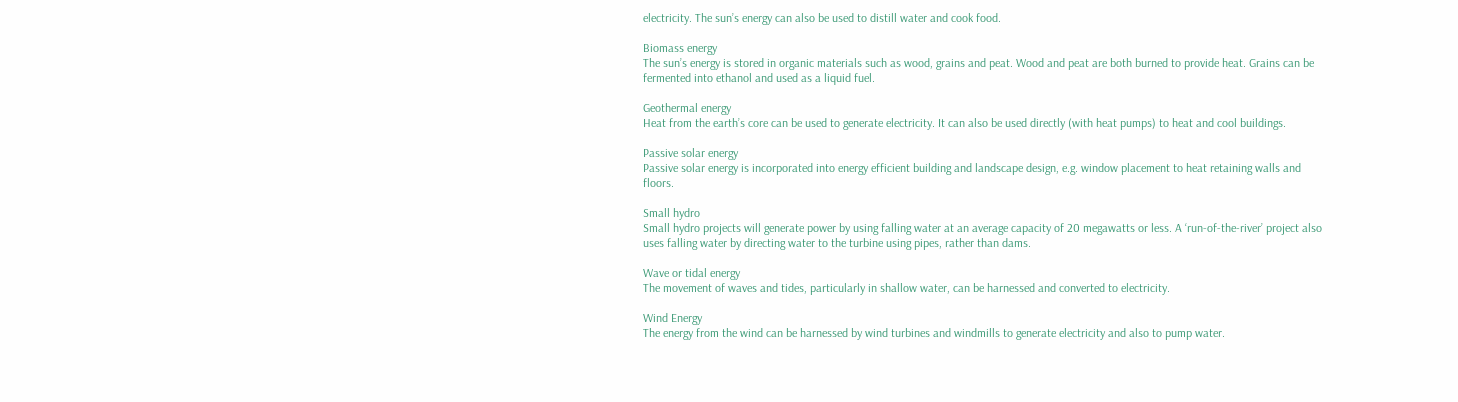electricity. The sun’s energy can also be used to distill water and cook food.

Biomass energy
The sun’s energy is stored in organic materials such as wood, grains and peat. Wood and peat are both burned to provide heat. Grains can be fermented into ethanol and used as a liquid fuel.

Geothermal energy
Heat from the earth’s core can be used to generate electricity. It can also be used directly (with heat pumps) to heat and cool buildings.

Passive solar energy
Passive solar energy is incorporated into energy efficient building and landscape design, e.g. window placement to heat retaining walls and floors.

Small hydro
Small hydro projects will generate power by using falling water at an average capacity of 20 megawatts or less. A ‘run-of-the-river’ project also uses falling water by directing water to the turbine using pipes, rather than dams.

Wave or tidal energy
The movement of waves and tides, particularly in shallow water, can be harnessed and converted to electricity.

Wind Energy
The energy from the wind can be harnessed by wind turbines and windmills to generate electricity and also to pump water.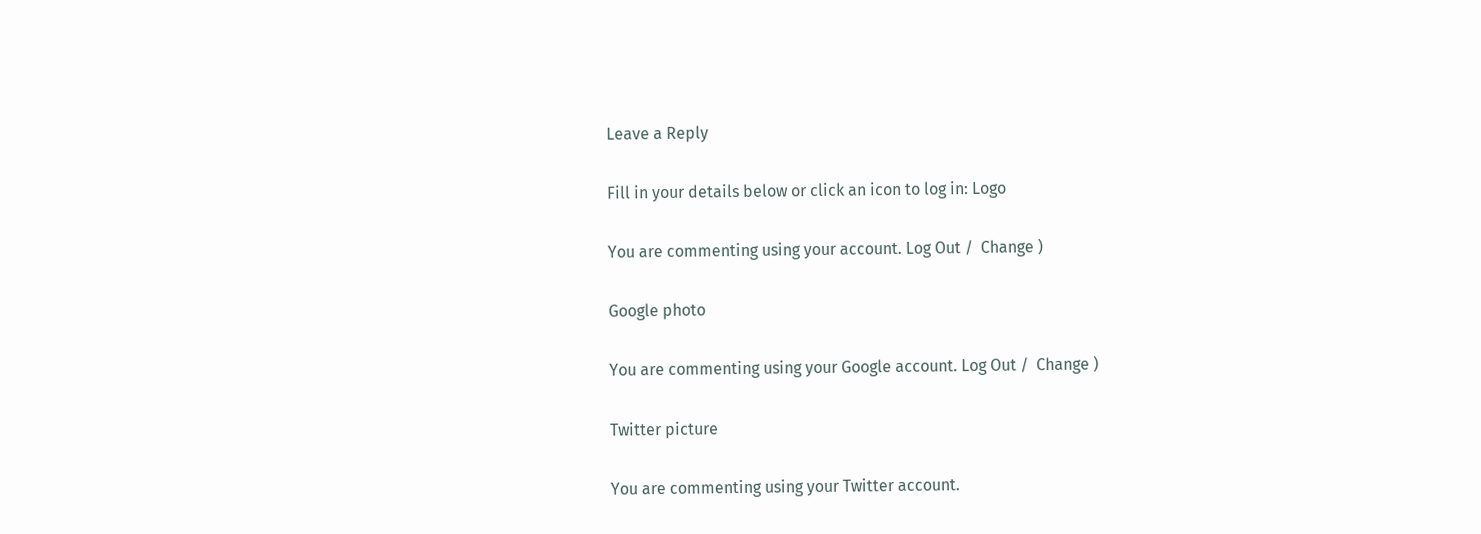Leave a Reply

Fill in your details below or click an icon to log in: Logo

You are commenting using your account. Log Out /  Change )

Google photo

You are commenting using your Google account. Log Out /  Change )

Twitter picture

You are commenting using your Twitter account.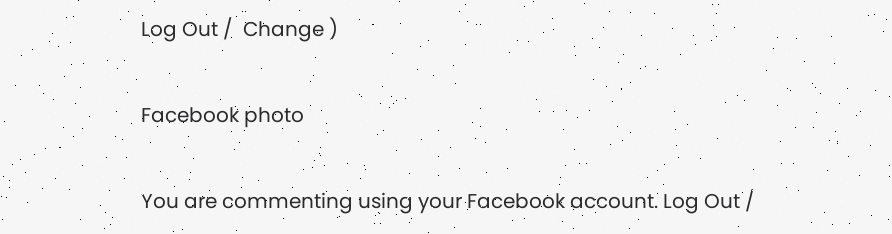Log Out /  Change )

Facebook photo

You are commenting using your Facebook account. Log Out /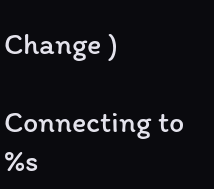Change )

Connecting to %s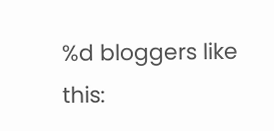%d bloggers like this: